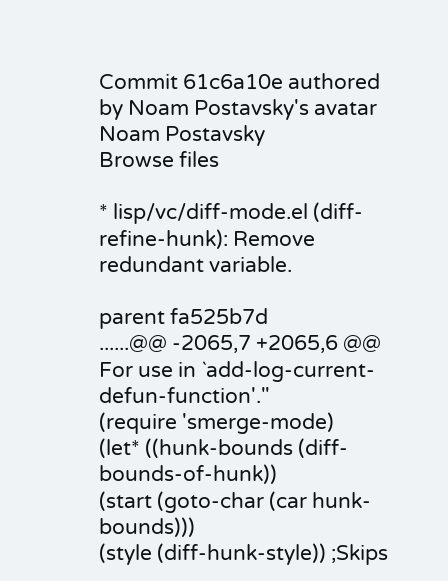Commit 61c6a10e authored by Noam Postavsky's avatar Noam Postavsky
Browse files

* lisp/vc/diff-mode.el (diff-refine-hunk): Remove redundant variable.

parent fa525b7d
......@@ -2065,7 +2065,6 @@ For use in `add-log-current-defun-function'."
(require 'smerge-mode)
(let* ((hunk-bounds (diff-bounds-of-hunk))
(start (goto-char (car hunk-bounds)))
(style (diff-hunk-style)) ;Skips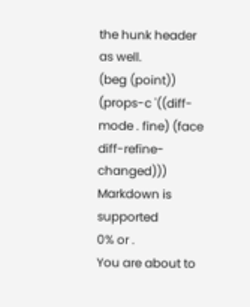the hunk header as well.
(beg (point))
(props-c '((diff-mode . fine) (face diff-refine-changed)))
Markdown is supported
0% or .
You are about to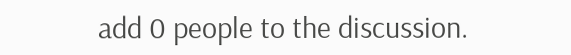add 0 people to the discussion.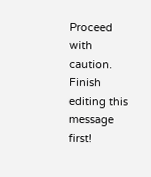Proceed with caution.
Finish editing this message first!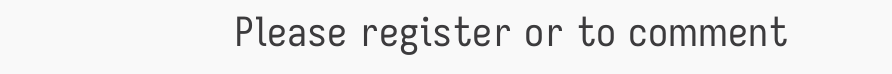Please register or to comment